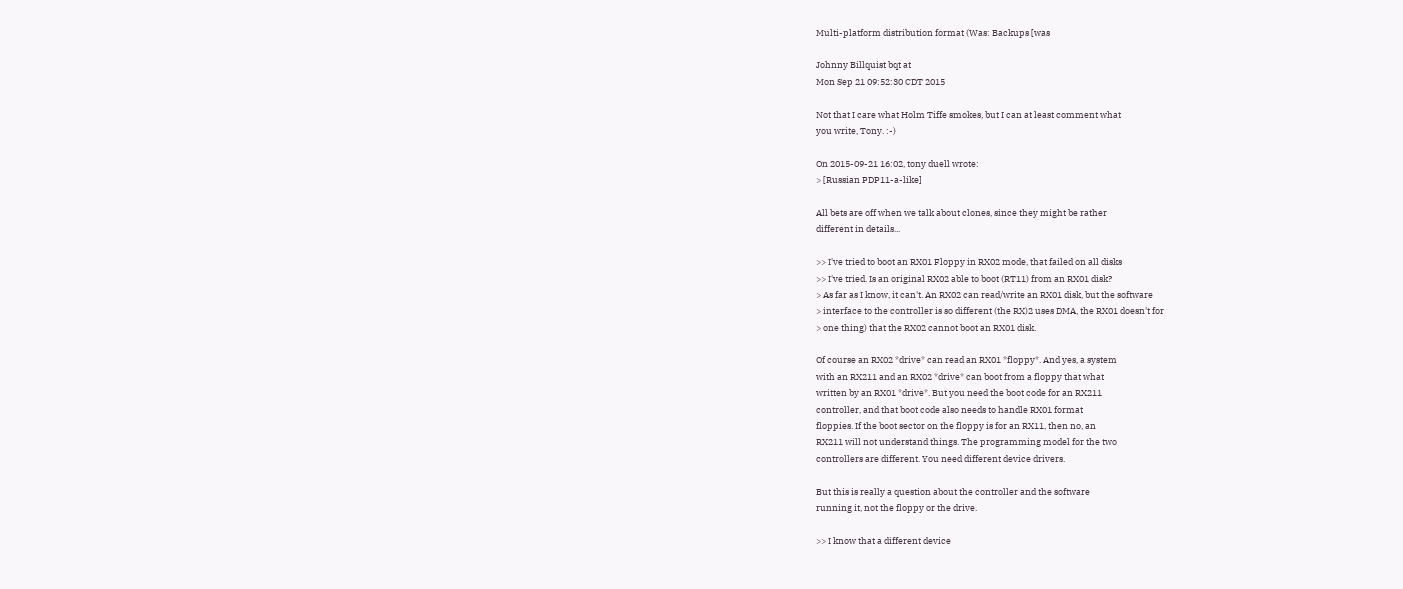Multi-platform distribution format (Was: Backups [was

Johnny Billquist bqt at
Mon Sep 21 09:52:30 CDT 2015

Not that I care what Holm Tiffe smokes, but I can at least comment what
you write, Tony. :-)

On 2015-09-21 16:02, tony duell wrote:
> [Russian PDP11-a-like]

All bets are off when we talk about clones, since they might be rather
different in details...

>> I've tried to boot an RX01 Floppy in RX02 mode, that failed on all disks
>> I've tried. Is an original RX02 able to boot (RT11) from an RX01 disk?
> As far as I know, it can't. An RX02 can read/write an RX01 disk, but the software
> interface to the controller is so different (the RX)2 uses DMA, the RX01 doesn't for
> one thing) that the RX02 cannot boot an RX01 disk.

Of course an RX02 *drive* can read an RX01 *floppy*. And yes, a system
with an RX211 and an RX02 *drive* can boot from a floppy that what
written by an RX01 *drive*. But you need the boot code for an RX211
controller, and that boot code also needs to handle RX01 format
floppies. If the boot sector on the floppy is for an RX11, then no, an
RX211 will not understand things. The programming model for the two
controllers are different. You need different device drivers.

But this is really a question about the controller and the software
running it, not the floppy or the drive.

>> I know that a different device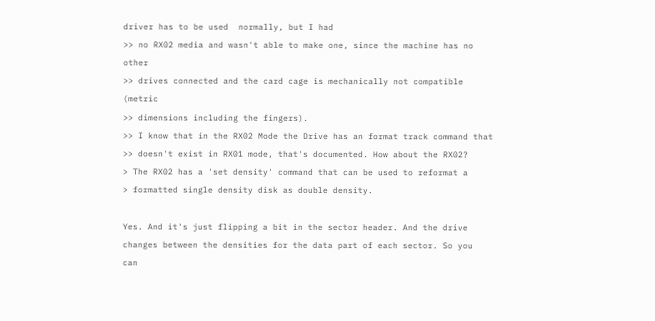driver has to be used  normally, but I had
>> no RX02 media and wasn't able to make one, since the machine has no other
>> drives connected and the card cage is mechanically not compatible (metric
>> dimensions including the fingers).
>> I know that in the RX02 Mode the Drive has an format track command that
>> doesn't exist in RX01 mode, that's documented. How about the RX02?
> The RX02 has a 'set density' command that can be used to reformat a
> formatted single density disk as double density.

Yes. And it's just flipping a bit in the sector header. And the drive
changes between the densities for the data part of each sector. So you
can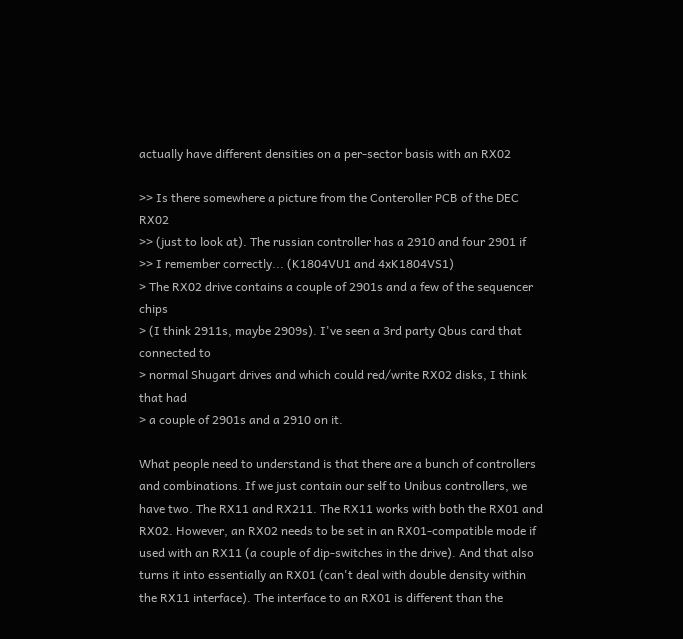actually have different densities on a per-sector basis with an RX02

>> Is there somewhere a picture from the Conteroller PCB of the DEC RX02
>> (just to look at). The russian controller has a 2910 and four 2901 if
>> I remember correctly... (K1804VU1 and 4xK1804VS1)
> The RX02 drive contains a couple of 2901s and a few of the sequencer chips
> (I think 2911s, maybe 2909s). I've seen a 3rd party Qbus card that connected to
> normal Shugart drives and which could red/write RX02 disks, I think that had
> a couple of 2901s and a 2910 on it.

What people need to understand is that there are a bunch of controllers
and combinations. If we just contain our self to Unibus controllers, we
have two. The RX11 and RX211. The RX11 works with both the RX01 and
RX02. However, an RX02 needs to be set in an RX01-compatible mode if
used with an RX11 (a couple of dip-switches in the drive). And that also
turns it into essentially an RX01 (can't deal with double density within
the RX11 interface). The interface to an RX01 is different than the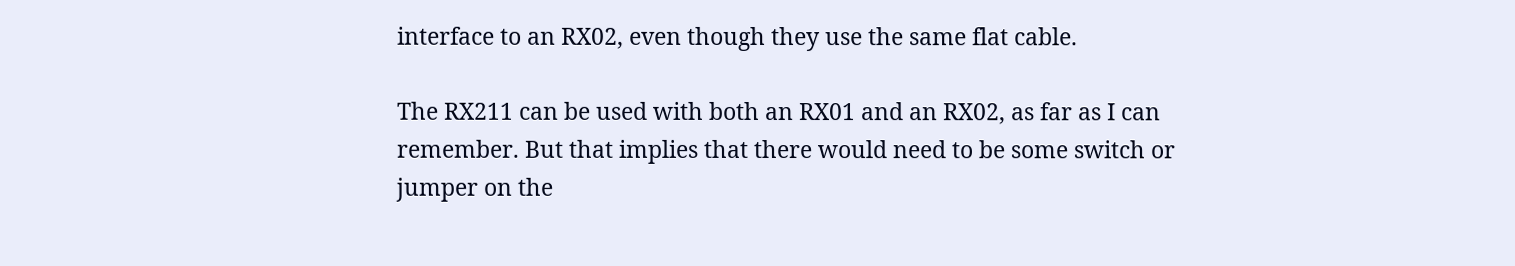interface to an RX02, even though they use the same flat cable.

The RX211 can be used with both an RX01 and an RX02, as far as I can
remember. But that implies that there would need to be some switch or
jumper on the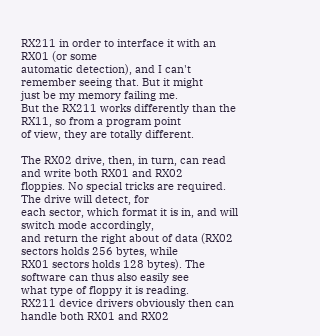RX211 in order to interface it with an RX01 (or some
automatic detection), and I can't remember seeing that. But it might
just be my memory failing me.
But the RX211 works differently than the RX11, so from a program point
of view, they are totally different.

The RX02 drive, then, in turn, can read and write both RX01 and RX02
floppies. No special tricks are required. The drive will detect, for
each sector, which format it is in, and will switch mode accordingly,
and return the right about of data (RX02 sectors holds 256 bytes, while
RX01 sectors holds 128 bytes). The software can thus also easily see
what type of floppy it is reading.
RX211 device drivers obviously then can handle both RX01 and RX02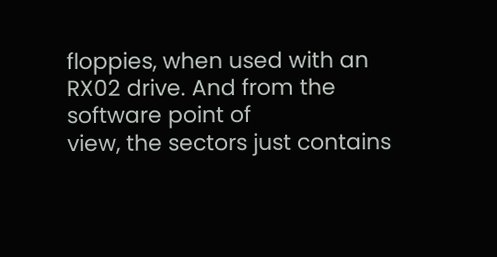floppies, when used with an RX02 drive. And from the software point of
view, the sectors just contains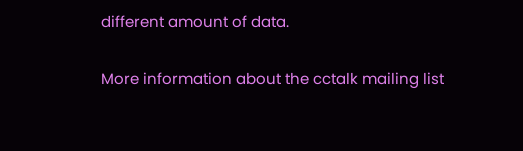different amount of data.


More information about the cctalk mailing list